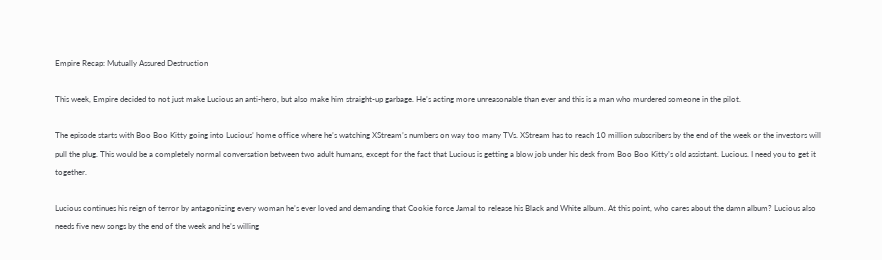Empire Recap: Mutually Assured Destruction

This week, Empire decided to not just make Lucious an anti-hero, but also make him straight-up garbage. He’s acting more unreasonable than ever and this is a man who murdered someone in the pilot.

The episode starts with Boo Boo Kitty going into Lucious’ home office where he’s watching XStream’s numbers on way too many TVs. XStream has to reach 10 million subscribers by the end of the week or the investors will pull the plug. This would be a completely normal conversation between two adult humans, except for the fact that Lucious is getting a blow job under his desk from Boo Boo Kitty’s old assistant. Lucious. I need you to get it together.

Lucious continues his reign of terror by antagonizing every woman he’s ever loved and demanding that Cookie force Jamal to release his Black and White album. At this point, who cares about the damn album? Lucious also needs five new songs by the end of the week and he’s willing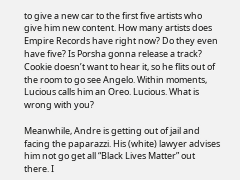to give a new car to the first five artists who give him new content. How many artists does Empire Records have right now? Do they even have five? Is Porsha gonna release a track? Cookie doesn’t want to hear it, so he flits out of the room to go see Angelo. Within moments, Lucious calls him an Oreo. Lucious. What is wrong with you?

Meanwhile, Andre is getting out of jail and facing the paparazzi. His (white) lawyer advises him not go get all “Black Lives Matter” out there. I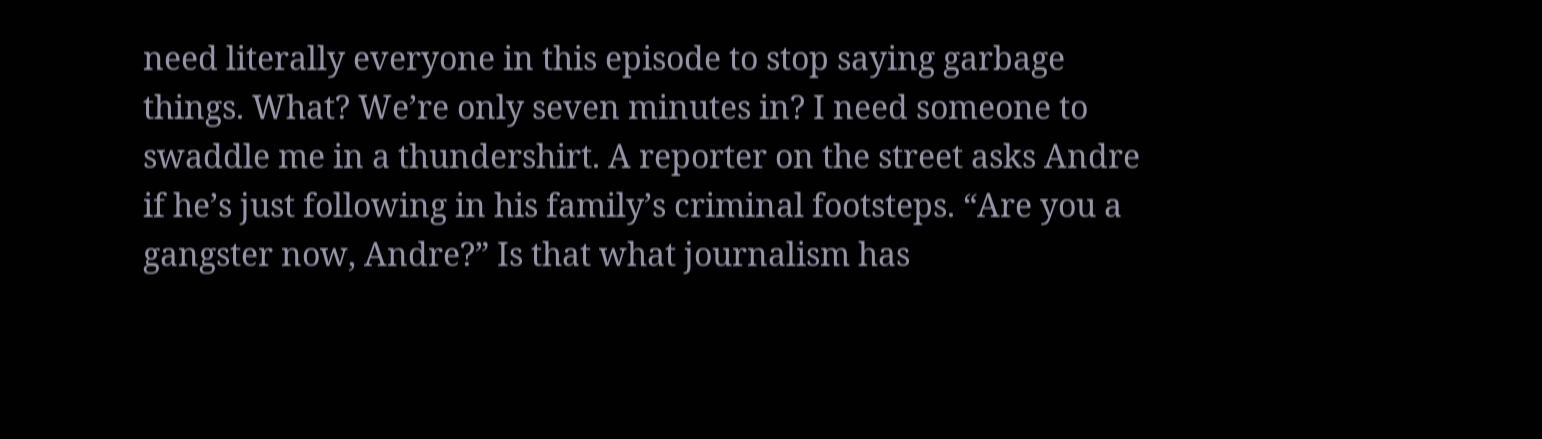need literally everyone in this episode to stop saying garbage things. What? We’re only seven minutes in? I need someone to swaddle me in a thundershirt. A reporter on the street asks Andre if he’s just following in his family’s criminal footsteps. “Are you a gangster now, Andre?” Is that what journalism has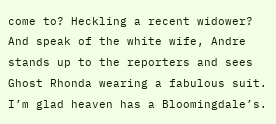come to? Heckling a recent widower? And speak of the white wife, Andre stands up to the reporters and sees Ghost Rhonda wearing a fabulous suit. I’m glad heaven has a Bloomingdale’s.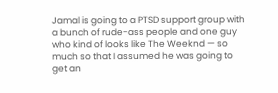Jamal is going to a PTSD support group with a bunch of rude-ass people and one guy who kind of looks like The Weeknd — so much so that I assumed he was going to get an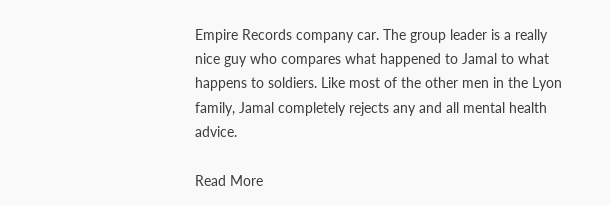Empire Records company car. The group leader is a really nice guy who compares what happened to Jamal to what happens to soldiers. Like most of the other men in the Lyon family, Jamal completely rejects any and all mental health advice.

Read More